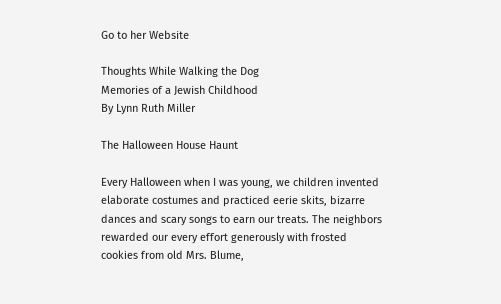Go to her Website

Thoughts While Walking the Dog
Memories of a Jewish Childhood
By Lynn Ruth Miller

The Halloween House Haunt

Every Halloween when I was young, we children invented elaborate costumes and practiced eerie skits, bizarre dances and scary songs to earn our treats. The neighbors rewarded our every effort generously with frosted cookies from old Mrs. Blume,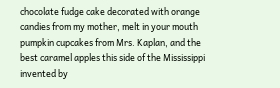chocolate fudge cake decorated with orange candies from my mother, melt in your mouth pumpkin cupcakes from Mrs. Kaplan, and the best caramel apples this side of the Mississippi invented by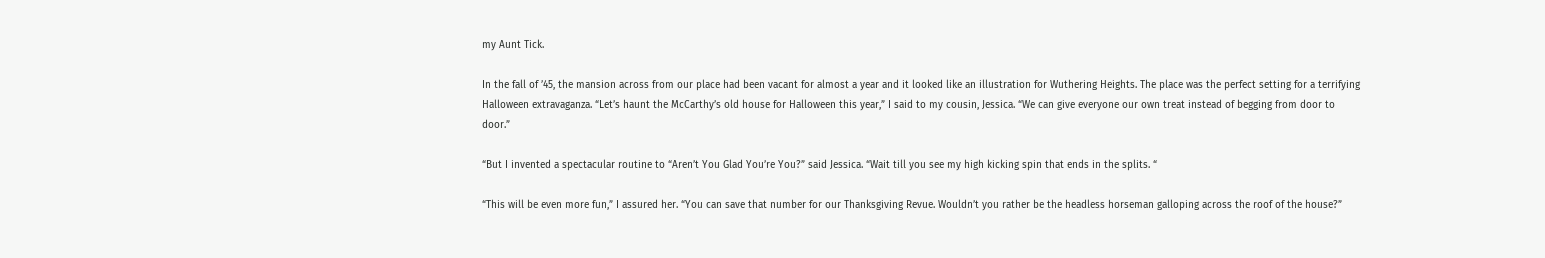my Aunt Tick.

In the fall of ’45, the mansion across from our place had been vacant for almost a year and it looked like an illustration for Wuthering Heights. The place was the perfect setting for a terrifying Halloween extravaganza. “Let’s haunt the McCarthy’s old house for Halloween this year,” I said to my cousin, Jessica. “We can give everyone our own treat instead of begging from door to door.”

“But I invented a spectacular routine to “Aren’t You Glad You’re You?” said Jessica. “Wait till you see my high kicking spin that ends in the splits. “

“This will be even more fun,” I assured her. “You can save that number for our Thanksgiving Revue. Wouldn’t you rather be the headless horseman galloping across the roof of the house?”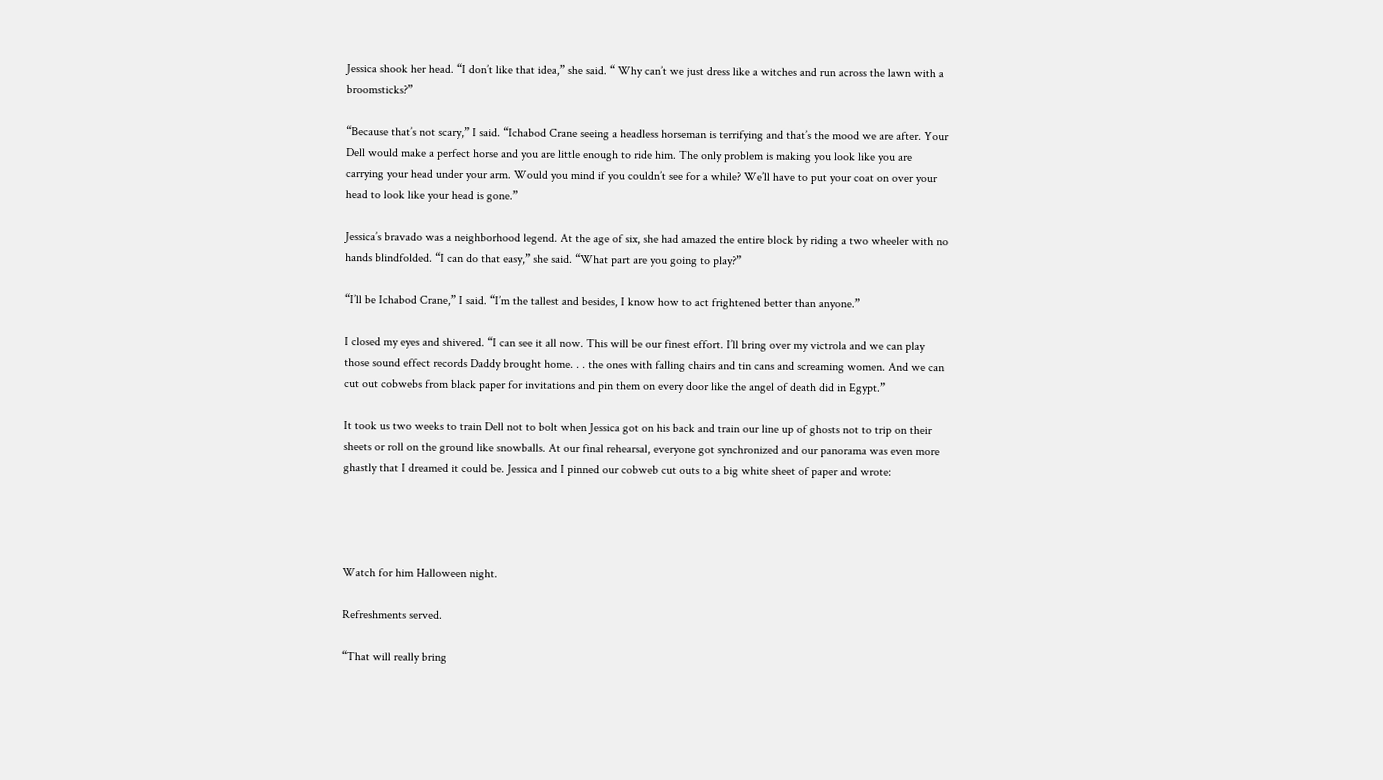Jessica shook her head. “I don’t like that idea,” she said. “ Why can’t we just dress like a witches and run across the lawn with a broomsticks?”

“Because that’s not scary,” I said. “Ichabod Crane seeing a headless horseman is terrifying and that’s the mood we are after. Your Dell would make a perfect horse and you are little enough to ride him. The only problem is making you look like you are carrying your head under your arm. Would you mind if you couldn’t see for a while? We’ll have to put your coat on over your head to look like your head is gone.”

Jessica’s bravado was a neighborhood legend. At the age of six, she had amazed the entire block by riding a two wheeler with no hands blindfolded. “I can do that easy,” she said. “What part are you going to play?”

“I’ll be Ichabod Crane,” I said. “I’m the tallest and besides, I know how to act frightened better than anyone.”

I closed my eyes and shivered. “I can see it all now. This will be our finest effort. I’ll bring over my victrola and we can play those sound effect records Daddy brought home. . . the ones with falling chairs and tin cans and screaming women. And we can cut out cobwebs from black paper for invitations and pin them on every door like the angel of death did in Egypt.”

It took us two weeks to train Dell not to bolt when Jessica got on his back and train our line up of ghosts not to trip on their sheets or roll on the ground like snowballs. At our final rehearsal, everyone got synchronized and our panorama was even more ghastly that I dreamed it could be. Jessica and I pinned our cobweb cut outs to a big white sheet of paper and wrote:




Watch for him Halloween night.

Refreshments served.

“That will really bring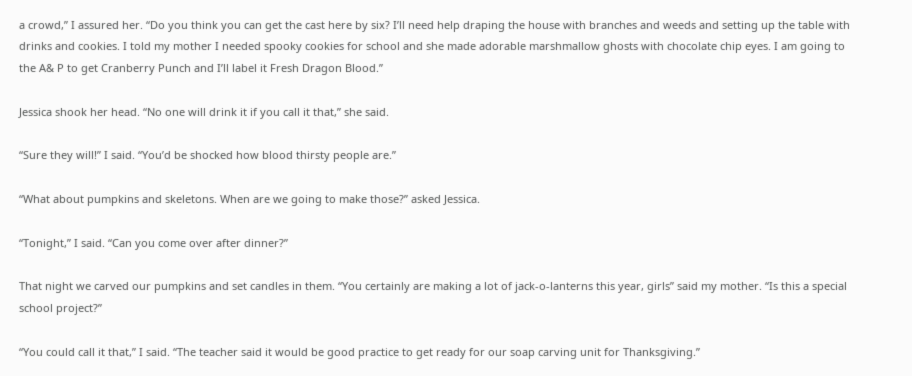a crowd,” I assured her. “Do you think you can get the cast here by six? I’ll need help draping the house with branches and weeds and setting up the table with drinks and cookies. I told my mother I needed spooky cookies for school and she made adorable marshmallow ghosts with chocolate chip eyes. I am going to the A& P to get Cranberry Punch and I’ll label it Fresh Dragon Blood.”

Jessica shook her head. “No one will drink it if you call it that,” she said.

“Sure they will!” I said. “You’d be shocked how blood thirsty people are.”

“What about pumpkins and skeletons. When are we going to make those?” asked Jessica.

“Tonight,” I said. “Can you come over after dinner?”

That night we carved our pumpkins and set candles in them. “You certainly are making a lot of jack-o-lanterns this year, girls” said my mother. “Is this a special school project?”

“You could call it that,” I said. “The teacher said it would be good practice to get ready for our soap carving unit for Thanksgiving.”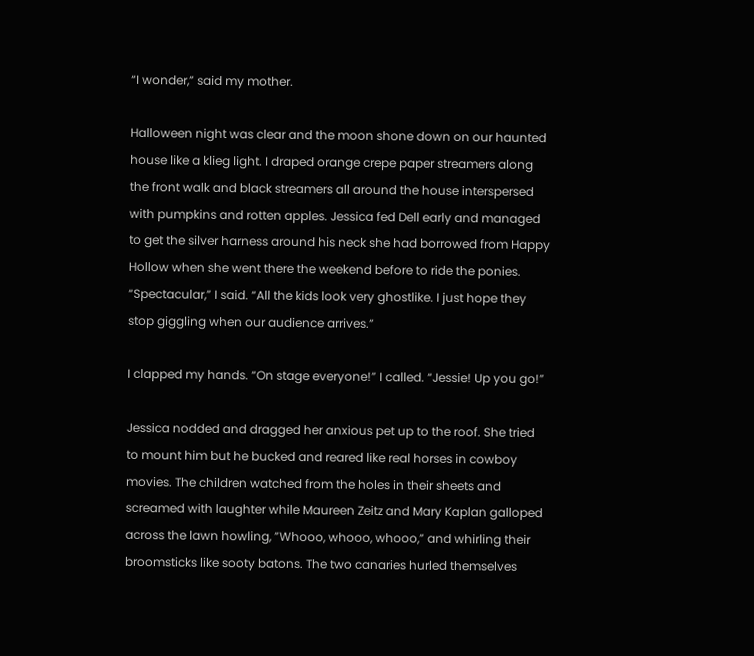“I wonder,” said my mother.

Halloween night was clear and the moon shone down on our haunted house like a klieg light. I draped orange crepe paper streamers along the front walk and black streamers all around the house interspersed with pumpkins and rotten apples. Jessica fed Dell early and managed to get the silver harness around his neck she had borrowed from Happy Hollow when she went there the weekend before to ride the ponies. “Spectacular,” I said. “All the kids look very ghostlike. I just hope they stop giggling when our audience arrives.”

I clapped my hands. “On stage everyone!” I called. “Jessie! Up you go!”

Jessica nodded and dragged her anxious pet up to the roof. She tried to mount him but he bucked and reared like real horses in cowboy movies. The children watched from the holes in their sheets and screamed with laughter while Maureen Zeitz and Mary Kaplan galloped across the lawn howling, ”Whooo, whooo, whooo,” and whirling their broomsticks like sooty batons. The two canaries hurled themselves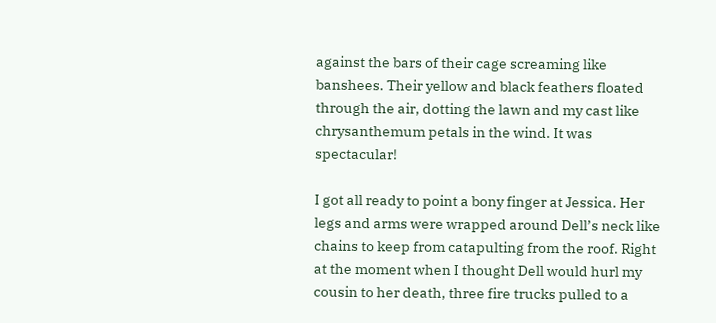against the bars of their cage screaming like banshees. Their yellow and black feathers floated through the air, dotting the lawn and my cast like chrysanthemum petals in the wind. It was spectacular!

I got all ready to point a bony finger at Jessica. Her legs and arms were wrapped around Dell’s neck like chains to keep from catapulting from the roof. Right at the moment when I thought Dell would hurl my cousin to her death, three fire trucks pulled to a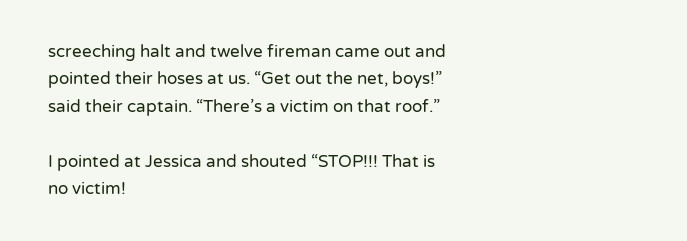screeching halt and twelve fireman came out and pointed their hoses at us. “Get out the net, boys!” said their captain. “There’s a victim on that roof.”

I pointed at Jessica and shouted “STOP!!! That is no victim!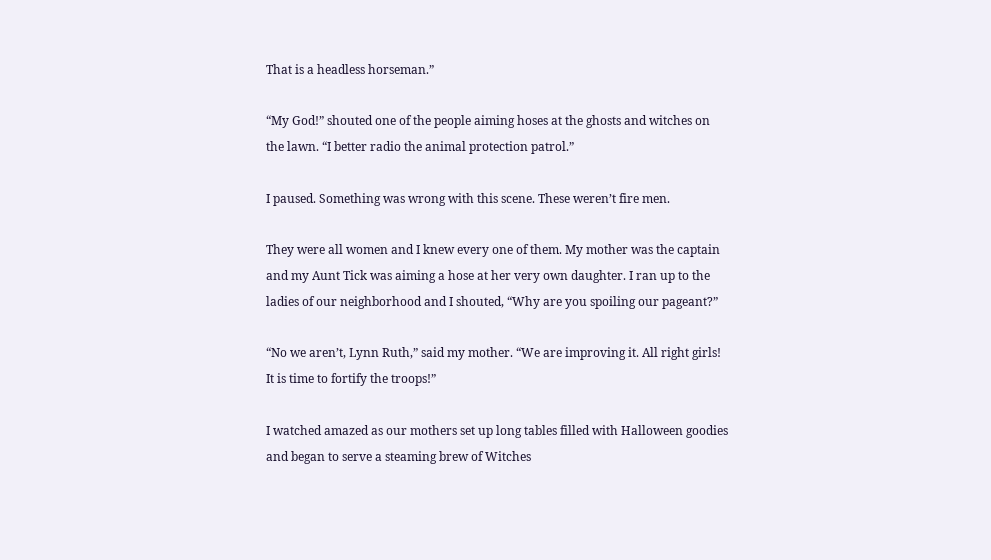That is a headless horseman.”

“My God!” shouted one of the people aiming hoses at the ghosts and witches on the lawn. “I better radio the animal protection patrol.”

I paused. Something was wrong with this scene. These weren’t fire men.

They were all women and I knew every one of them. My mother was the captain and my Aunt Tick was aiming a hose at her very own daughter. I ran up to the ladies of our neighborhood and I shouted, “Why are you spoiling our pageant?”

“No we aren’t, Lynn Ruth,” said my mother. “We are improving it. All right girls! It is time to fortify the troops!”

I watched amazed as our mothers set up long tables filled with Halloween goodies and began to serve a steaming brew of Witches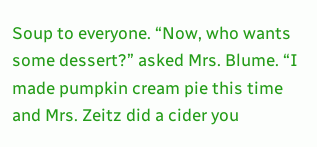Soup to everyone. “Now, who wants some dessert?” asked Mrs. Blume. “I made pumpkin cream pie this time and Mrs. Zeitz did a cider you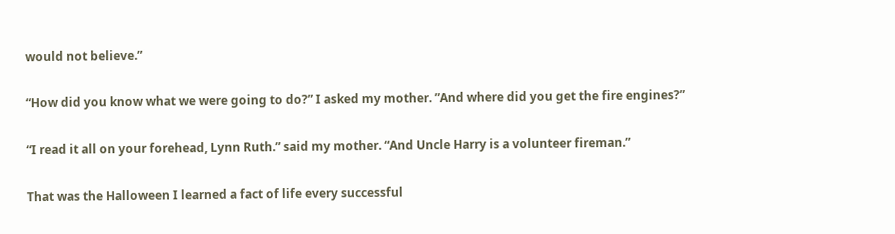would not believe.”

“How did you know what we were going to do?” I asked my mother. ”And where did you get the fire engines?”

“I read it all on your forehead, Lynn Ruth.” said my mother. “And Uncle Harry is a volunteer fireman.”

That was the Halloween I learned a fact of life every successful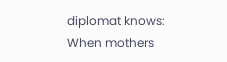diplomat knows: When mothers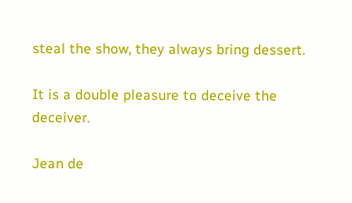steal the show, they always bring dessert.

It is a double pleasure to deceive the deceiver.

Jean de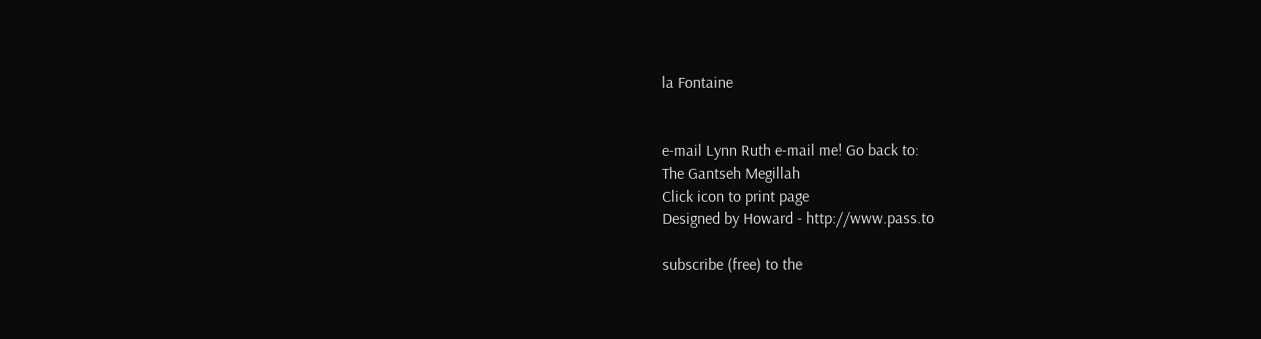la Fontaine


e-mail Lynn Ruth e-mail me! Go back to:
The Gantseh Megillah
Click icon to print page
Designed by Howard - http://www.pass.to

subscribe (free) to the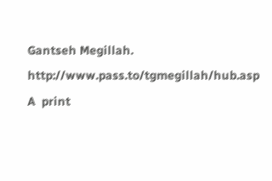Gantseh Megillah. http://www.pass.to/tgmegillah/hub.asp
A  print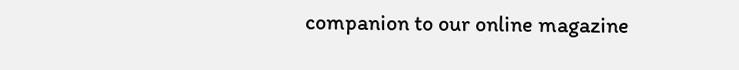companion to our online magazine